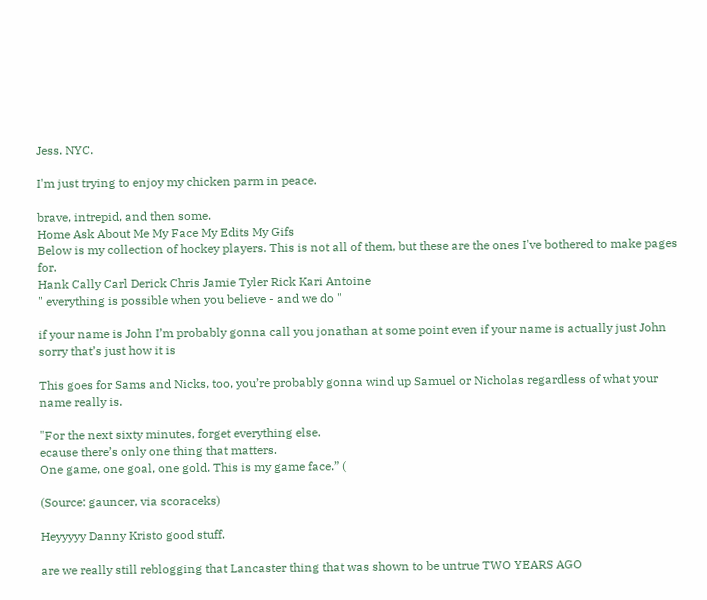Jess. NYC.

I'm just trying to enjoy my chicken parm in peace.

brave, intrepid, and then some.
Home Ask About Me My Face My Edits My Gifs
Below is my collection of hockey players. This is not all of them, but these are the ones I've bothered to make pages for.
Hank Cally Carl Derick Chris Jamie Tyler Rick Kari Antoine
" everything is possible when you believe - and we do "

if your name is John I’m probably gonna call you jonathan at some point even if your name is actually just John sorry that’s just how it is

This goes for Sams and Nicks, too, you’re probably gonna wind up Samuel or Nicholas regardless of what your name really is.

"For the next sixty minutes, forget everything else.
ecause there’s only one thing that matters.
One game, one goal, one gold. This is my game face.” (

(Source: gauncer, via scoraceks)

Heyyyyy Danny Kristo good stuff.

are we really still reblogging that Lancaster thing that was shown to be untrue TWO YEARS AGO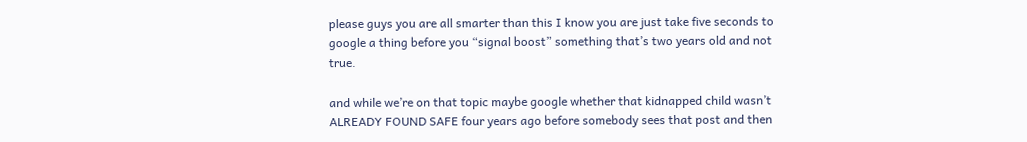please guys you are all smarter than this I know you are just take five seconds to google a thing before you “signal boost” something that’s two years old and not true.

and while we’re on that topic maybe google whether that kidnapped child wasn’t ALREADY FOUND SAFE four years ago before somebody sees that post and then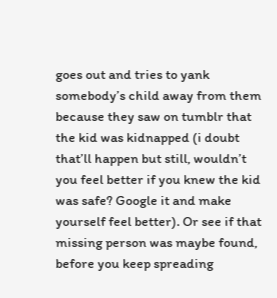goes out and tries to yank somebody’s child away from them because they saw on tumblr that the kid was kidnapped (i doubt that’ll happen but still, wouldn’t you feel better if you knew the kid was safe? Google it and make yourself feel better). Or see if that missing person was maybe found, before you keep spreading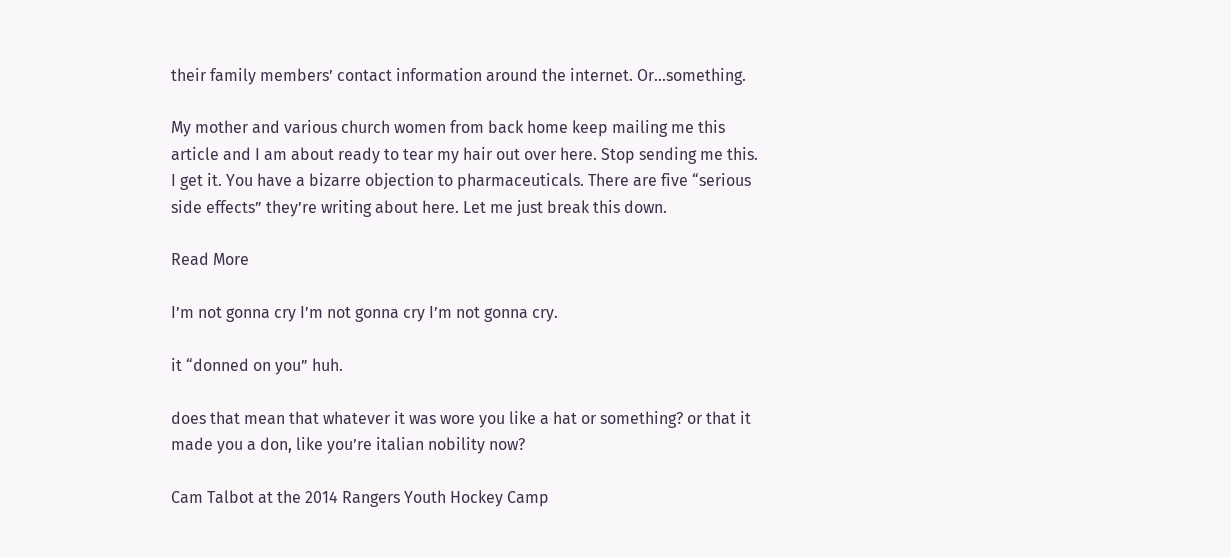their family members’ contact information around the internet. Or…something.

My mother and various church women from back home keep mailing me this article and I am about ready to tear my hair out over here. Stop sending me this. I get it. You have a bizarre objection to pharmaceuticals. There are five “serious side effects” they’re writing about here. Let me just break this down.

Read More

I’m not gonna cry I’m not gonna cry I’m not gonna cry.

it “donned on you” huh.

does that mean that whatever it was wore you like a hat or something? or that it made you a don, like you’re italian nobility now?

Cam Talbot at the 2014 Rangers Youth Hockey Camp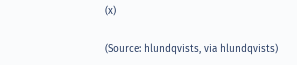(x)

(Source: hlundqvists, via hlundqvists)